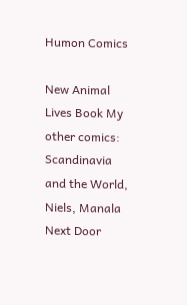Humon Comics

New Animal Lives Book My other comics: Scandinavia and the World, Niels, Manala Next Door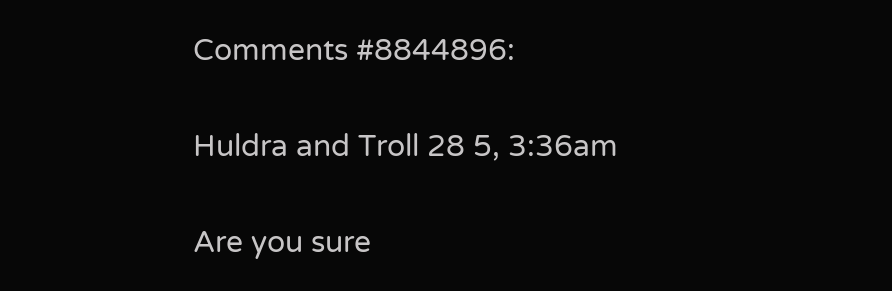Comments #8844896:

Huldra and Troll 28 5, 3:36am

Are you sure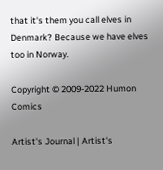that it's them you call elves in Denmark? Because we have elves too in Norway.

Copyright © 2009-2022 Humon Comics

Artist's Journal | Artist's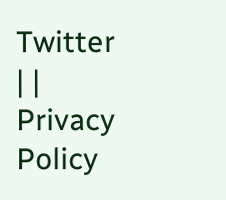Twitter | | Privacy Policy